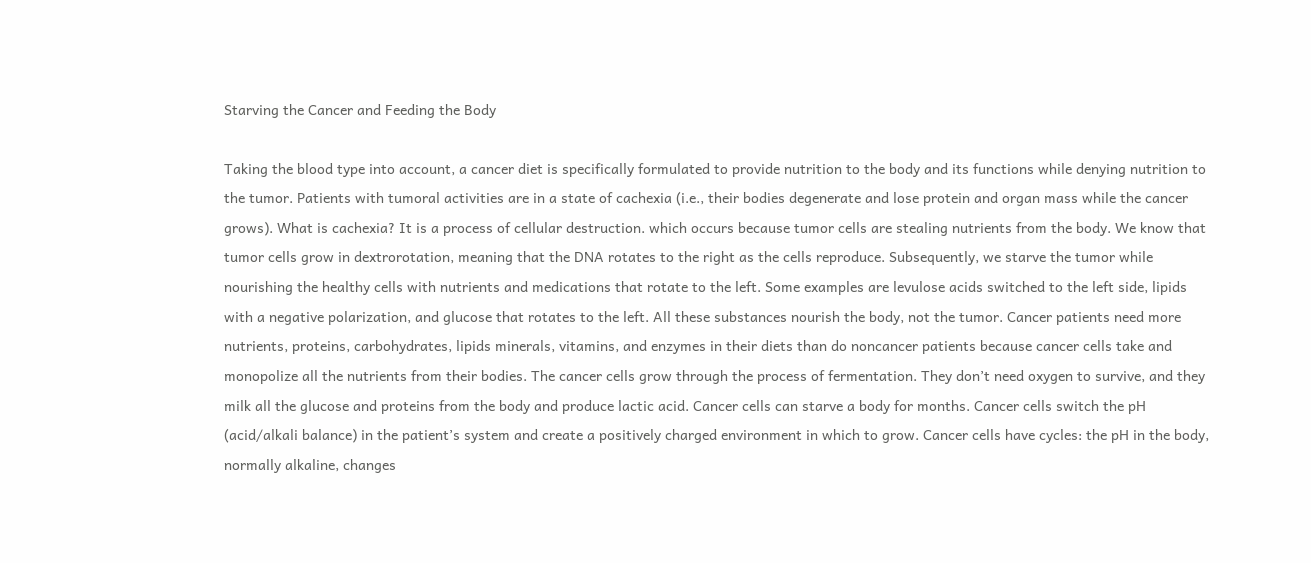Starving the Cancer and Feeding the Body

Taking the blood type into account, a cancer diet is specifically formulated to provide nutrition to the body and its functions while denying nutrition to the tumor. Patients with tumoral activities are in a state of cachexia (i.e., their bodies degenerate and lose protein and organ mass while the cancer grows). What is cachexia? It is a process of cellular destruction. which occurs because tumor cells are stealing nutrients from the body. We know that tumor cells grow in dextrorotation, meaning that the DNA rotates to the right as the cells reproduce. Subsequently, we starve the tumor while nourishing the healthy cells with nutrients and medications that rotate to the left. Some examples are levulose acids switched to the left side, lipids with a negative polarization, and glucose that rotates to the left. All these substances nourish the body, not the tumor. Cancer patients need more nutrients, proteins, carbohydrates, lipids minerals, vitamins, and enzymes in their diets than do noncancer patients because cancer cells take and monopolize all the nutrients from their bodies. The cancer cells grow through the process of fermentation. They don’t need oxygen to survive, and they milk all the glucose and proteins from the body and produce lactic acid. Cancer cells can starve a body for months. Cancer cells switch the pH (acid/alkali balance) in the patient’s system and create a positively charged environment in which to grow. Cancer cells have cycles: the pH in the body, normally alkaline, changes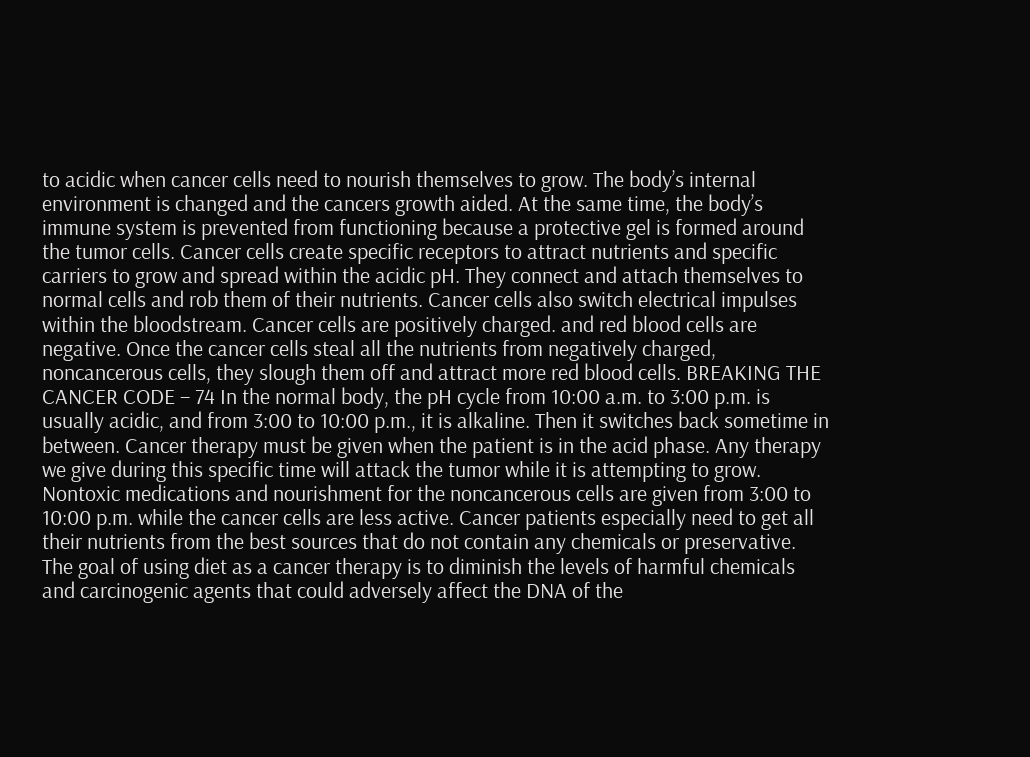to acidic when cancer cells need to nourish themselves to grow. The body’s internal environment is changed and the cancers growth aided. At the same time, the body’s immune system is prevented from functioning because a protective gel is formed around the tumor cells. Cancer cells create specific receptors to attract nutrients and specific carriers to grow and spread within the acidic pH. They connect and attach themselves to normal cells and rob them of their nutrients. Cancer cells also switch electrical impulses within the bloodstream. Cancer cells are positively charged. and red blood cells are negative. Once the cancer cells steal all the nutrients from negatively charged, noncancerous cells, they slough them off and attract more red blood cells. BREAKING THE CANCER CODE – 74 In the normal body, the pH cycle from 10:00 a.m. to 3:00 p.m. is usually acidic, and from 3:00 to 10:00 p.m., it is alkaline. Then it switches back sometime in between. Cancer therapy must be given when the patient is in the acid phase. Any therapy we give during this specific time will attack the tumor while it is attempting to grow. Nontoxic medications and nourishment for the noncancerous cells are given from 3:00 to 10:00 p.m. while the cancer cells are less active. Cancer patients especially need to get all their nutrients from the best sources that do not contain any chemicals or preservative. The goal of using diet as a cancer therapy is to diminish the levels of harmful chemicals and carcinogenic agents that could adversely affect the DNA of the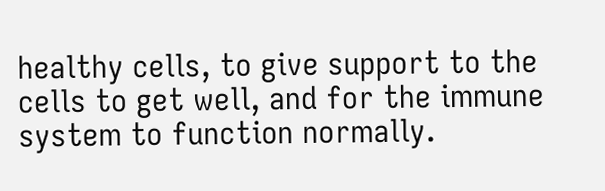healthy cells, to give support to the cells to get well, and for the immune system to function normally.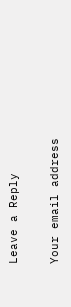Leave a Reply

Your email address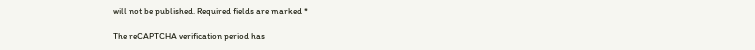will not be published. Required fields are marked *

The reCAPTCHA verification period has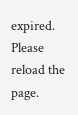expired. Please reload the page.